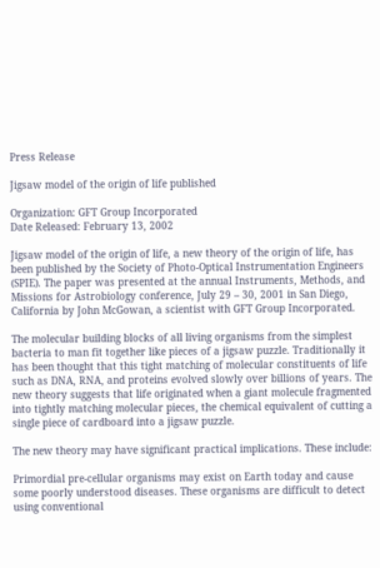Press Release

Jigsaw model of the origin of life published

Organization: GFT Group Incorporated
Date Released: February 13, 2002

Jigsaw model of the origin of life, a new theory of the origin of life, has been published by the Society of Photo-Optical Instrumentation Engineers (SPIE). The paper was presented at the annual Instruments, Methods, and Missions for Astrobiology conference, July 29 – 30, 2001 in San Diego, California by John McGowan, a scientist with GFT Group Incorporated.

The molecular building blocks of all living organisms from the simplest bacteria to man fit together like pieces of a jigsaw puzzle. Traditionally it has been thought that this tight matching of molecular constituents of life such as DNA, RNA, and proteins evolved slowly over billions of years. The new theory suggests that life originated when a giant molecule fragmented into tightly matching molecular pieces, the chemical equivalent of cutting a single piece of cardboard into a jigsaw puzzle.

The new theory may have significant practical implications. These include:

Primordial pre-cellular organisms may exist on Earth today and cause some poorly understood diseases. These organisms are difficult to detect using conventional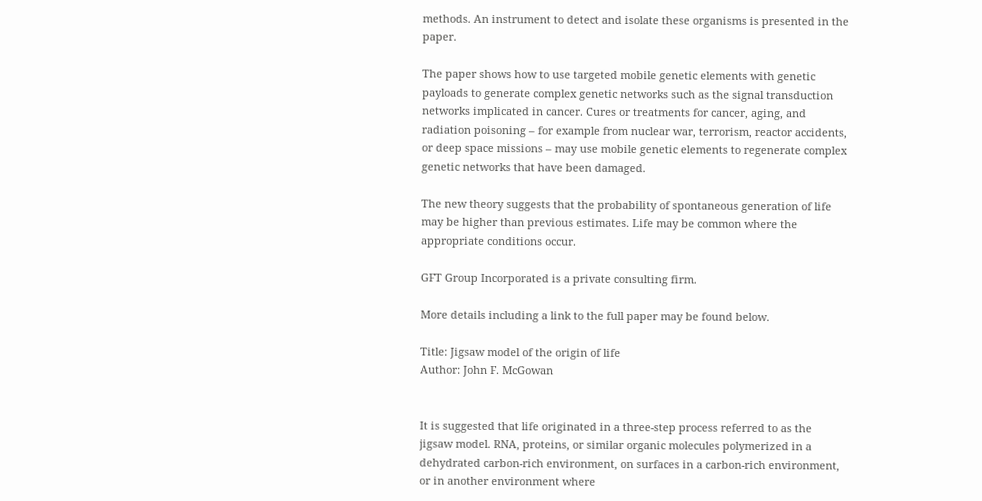methods. An instrument to detect and isolate these organisms is presented in the paper.

The paper shows how to use targeted mobile genetic elements with genetic payloads to generate complex genetic networks such as the signal transduction networks implicated in cancer. Cures or treatments for cancer, aging, and radiation poisoning – for example from nuclear war, terrorism, reactor accidents, or deep space missions – may use mobile genetic elements to regenerate complex genetic networks that have been damaged.

The new theory suggests that the probability of spontaneous generation of life may be higher than previous estimates. Life may be common where the appropriate conditions occur.

GFT Group Incorporated is a private consulting firm.

More details including a link to the full paper may be found below.

Title: Jigsaw model of the origin of life
Author: John F. McGowan


It is suggested that life originated in a three-step process referred to as the jigsaw model. RNA, proteins, or similar organic molecules polymerized in a dehydrated carbon-rich environment, on surfaces in a carbon-rich environment, or in another environment where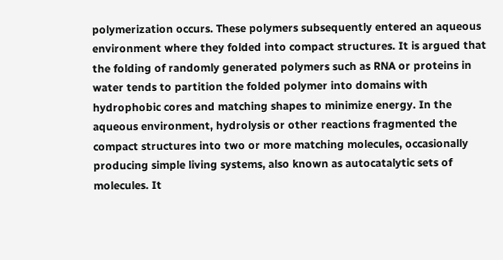polymerization occurs. These polymers subsequently entered an aqueous environment where they folded into compact structures. It is argued that the folding of randomly generated polymers such as RNA or proteins in water tends to partition the folded polymer into domains with hydrophobic cores and matching shapes to minimize energy. In the aqueous environment, hydrolysis or other reactions fragmented the compact structures into two or more matching molecules, occasionally producing simple living systems, also known as autocatalytic sets of molecules. It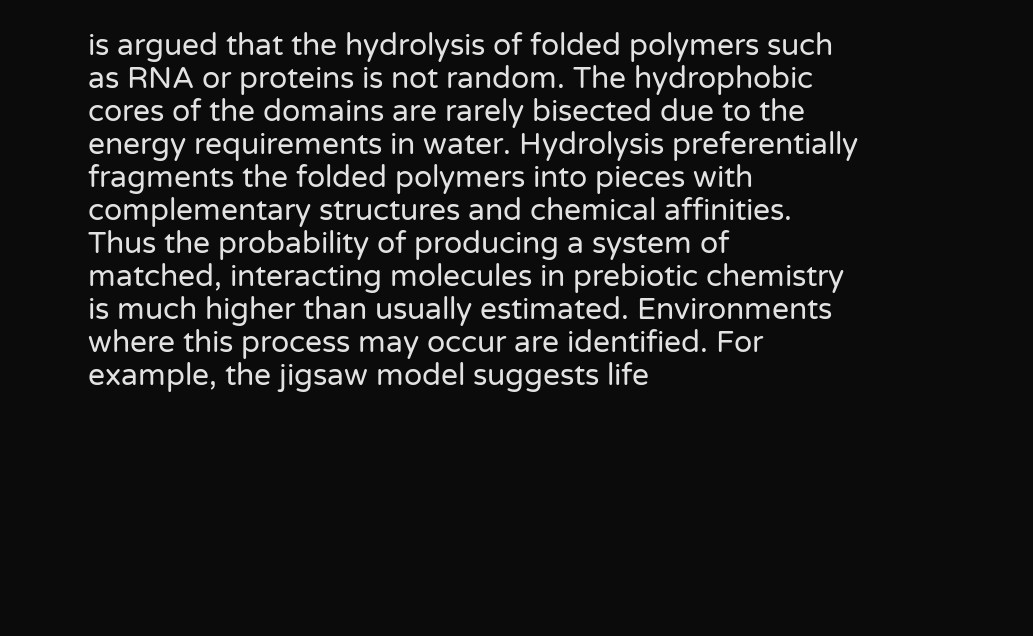is argued that the hydrolysis of folded polymers such as RNA or proteins is not random. The hydrophobic cores of the domains are rarely bisected due to the energy requirements in water. Hydrolysis preferentially fragments the folded polymers into pieces with complementary structures and chemical affinities. Thus the probability of producing a system of matched, interacting molecules in prebiotic chemistry is much higher than usually estimated. Environments where this process may occur are identified. For example, the jigsaw model suggests life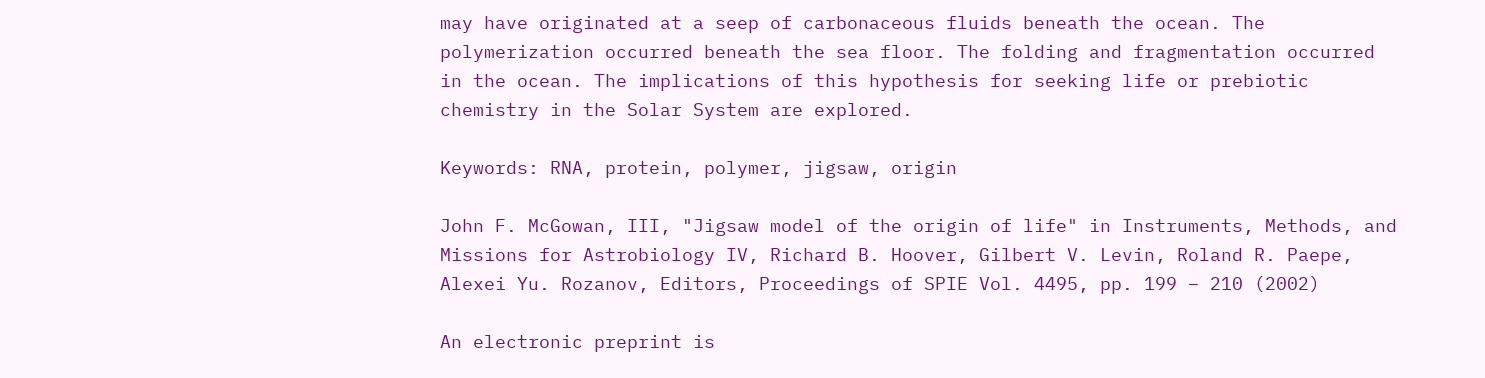may have originated at a seep of carbonaceous fluids beneath the ocean. The polymerization occurred beneath the sea floor. The folding and fragmentation occurred in the ocean. The implications of this hypothesis for seeking life or prebiotic chemistry in the Solar System are explored.

Keywords: RNA, protein, polymer, jigsaw, origin

John F. McGowan, III, "Jigsaw model of the origin of life" in Instruments, Methods, and Missions for Astrobiology IV, Richard B. Hoover, Gilbert V. Levin, Roland R. Paepe, Alexei Yu. Rozanov, Editors, Proceedings of SPIE Vol. 4495, pp. 199 – 210 (2002)

An electronic preprint is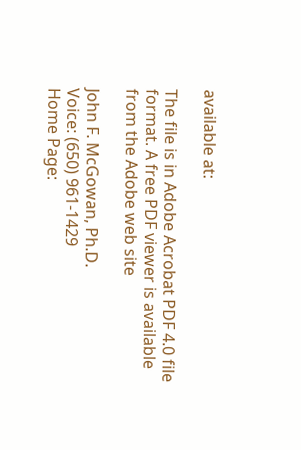available at:

The file is in Adobe Acrobat PDF 4.0 file format. A free PDF viewer is available from the Adobe web site

John F. McGowan, Ph.D.
Voice: (650) 961-1429
Home Page: